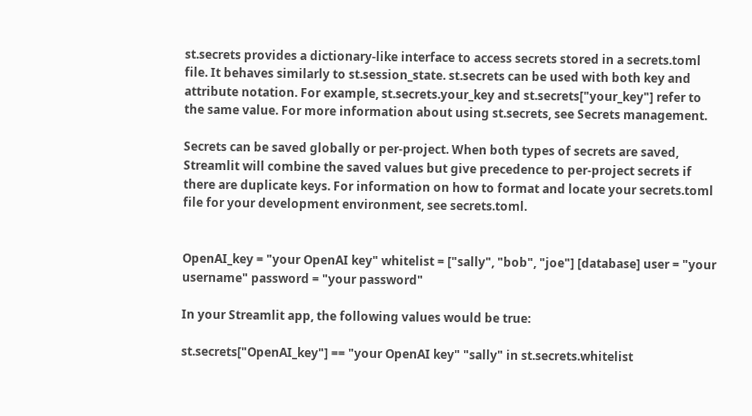st.secrets provides a dictionary-like interface to access secrets stored in a secrets.toml file. It behaves similarly to st.session_state. st.secrets can be used with both key and attribute notation. For example, st.secrets.your_key and st.secrets["your_key"] refer to the same value. For more information about using st.secrets, see Secrets management.

Secrets can be saved globally or per-project. When both types of secrets are saved, Streamlit will combine the saved values but give precedence to per-project secrets if there are duplicate keys. For information on how to format and locate your secrets.toml file for your development environment, see secrets.toml.


OpenAI_key = "your OpenAI key" whitelist = ["sally", "bob", "joe"] [database] user = "your username" password = "your password"

In your Streamlit app, the following values would be true:

st.secrets["OpenAI_key"] == "your OpenAI key" "sally" in st.secrets.whitelist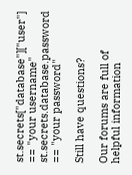st.secrets["database"]["user"] == "your username" st.secrets.database.password == "your password"

Still have questions?

Our forums are full of helpful information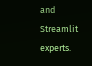and Streamlit experts.